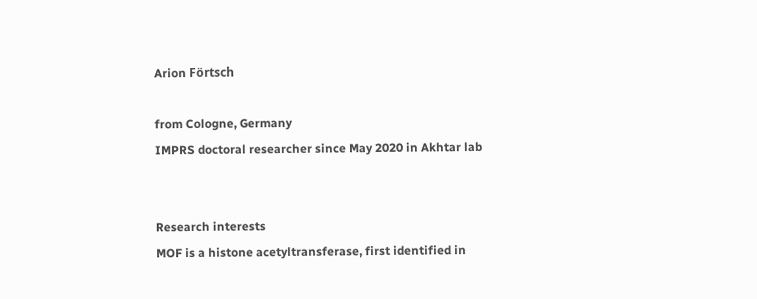Arion Förtsch

from Cologne, Germany
IMPRS doctoral researcher since May 2020 in Akhtar lab


Research interests
MOF is a histone acetyltransferase, first identified in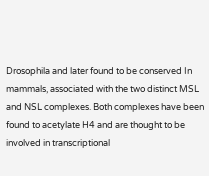Drosophila and later found to be conserved In mammals, associated with the two distinct MSL and NSL complexes. Both complexes have been found to acetylate H4 and are thought to be involved in transcriptional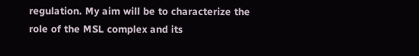regulation. My aim will be to characterize the role of the MSL complex and its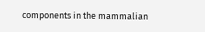components in the mammalian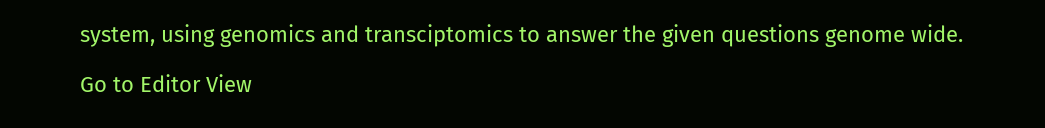system, using genomics and transciptomics to answer the given questions genome wide.

Go to Editor View